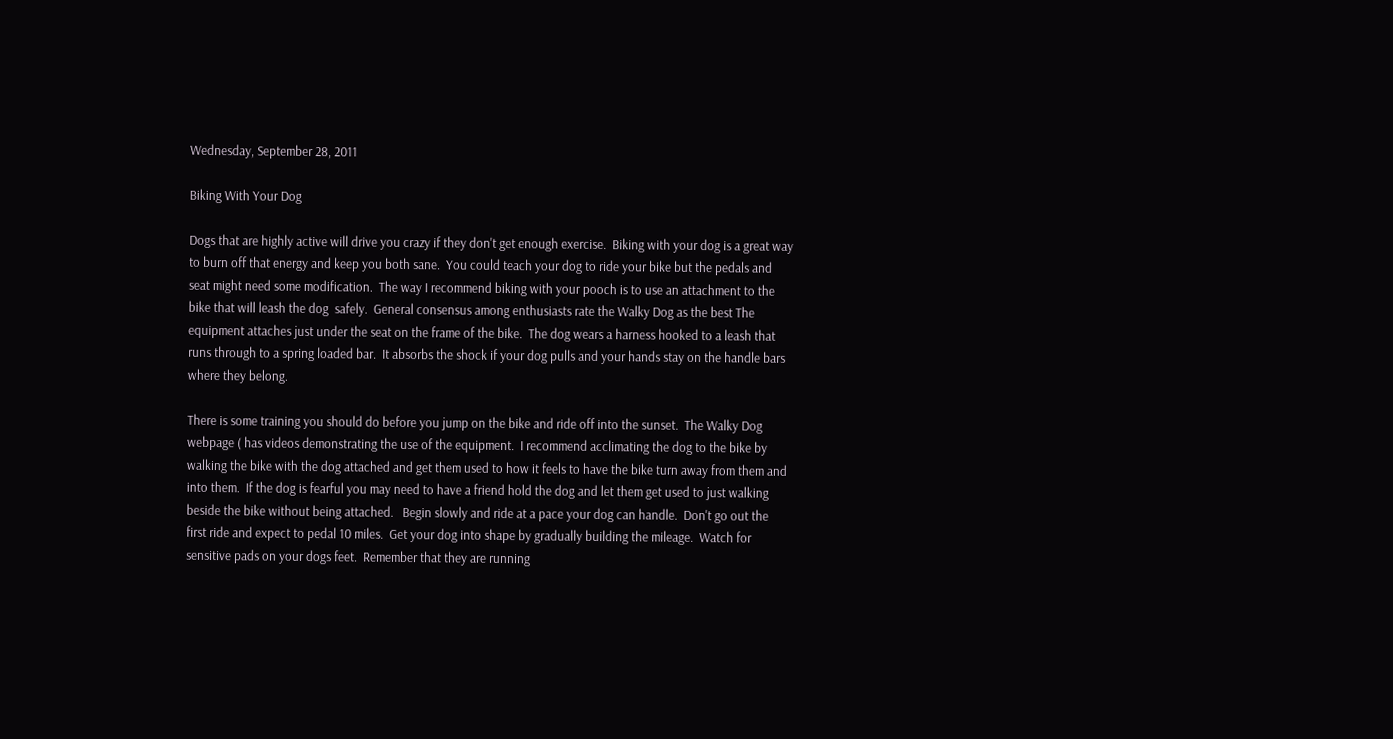Wednesday, September 28, 2011

Biking With Your Dog

Dogs that are highly active will drive you crazy if they don't get enough exercise.  Biking with your dog is a great way to burn off that energy and keep you both sane.  You could teach your dog to ride your bike but the pedals and seat might need some modification.  The way I recommend biking with your pooch is to use an attachment to the bike that will leash the dog  safely.  General consensus among enthusiasts rate the Walky Dog as the best The equipment attaches just under the seat on the frame of the bike.  The dog wears a harness hooked to a leash that runs through to a spring loaded bar.  It absorbs the shock if your dog pulls and your hands stay on the handle bars where they belong.

There is some training you should do before you jump on the bike and ride off into the sunset.  The Walky Dog webpage ( has videos demonstrating the use of the equipment.  I recommend acclimating the dog to the bike by walking the bike with the dog attached and get them used to how it feels to have the bike turn away from them and into them.  If the dog is fearful you may need to have a friend hold the dog and let them get used to just walking beside the bike without being attached.   Begin slowly and ride at a pace your dog can handle.  Don't go out the first ride and expect to pedal 10 miles.  Get your dog into shape by gradually building the mileage.  Watch for sensitive pads on your dogs feet.  Remember that they are running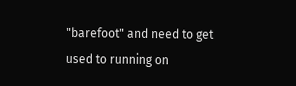"barefoot" and need to get used to running on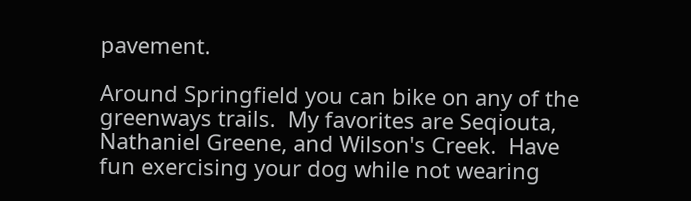pavement.

Around Springfield you can bike on any of the greenways trails.  My favorites are Seqiouta, Nathaniel Greene, and Wilson's Creek.  Have fun exercising your dog while not wearing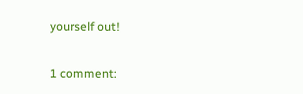yourself out!

1 comment: